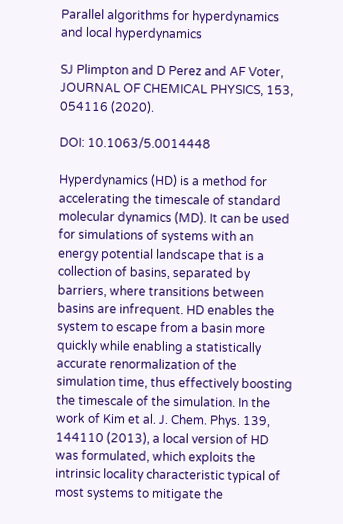Parallel algorithms for hyperdynamics and local hyperdynamics

SJ Plimpton and D Perez and AF Voter, JOURNAL OF CHEMICAL PHYSICS, 153, 054116 (2020).

DOI: 10.1063/5.0014448

Hyperdynamics (HD) is a method for accelerating the timescale of standard molecular dynamics (MD). It can be used for simulations of systems with an energy potential landscape that is a collection of basins, separated by barriers, where transitions between basins are infrequent. HD enables the system to escape from a basin more quickly while enabling a statistically accurate renormalization of the simulation time, thus effectively boosting the timescale of the simulation. In the work of Kim et al. J. Chem. Phys. 139, 144110 (2013), a local version of HD was formulated, which exploits the intrinsic locality characteristic typical of most systems to mitigate the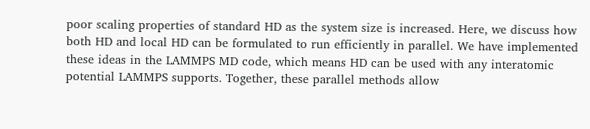poor scaling properties of standard HD as the system size is increased. Here, we discuss how both HD and local HD can be formulated to run efficiently in parallel. We have implemented these ideas in the LAMMPS MD code, which means HD can be used with any interatomic potential LAMMPS supports. Together, these parallel methods allow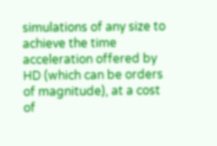simulations of any size to achieve the time acceleration offered by HD (which can be orders of magnitude), at a cost of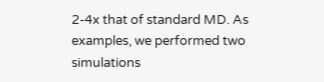2-4x that of standard MD. As examples, we performed two simulations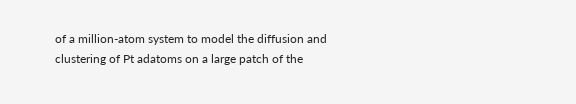of a million-atom system to model the diffusion and clustering of Pt adatoms on a large patch of the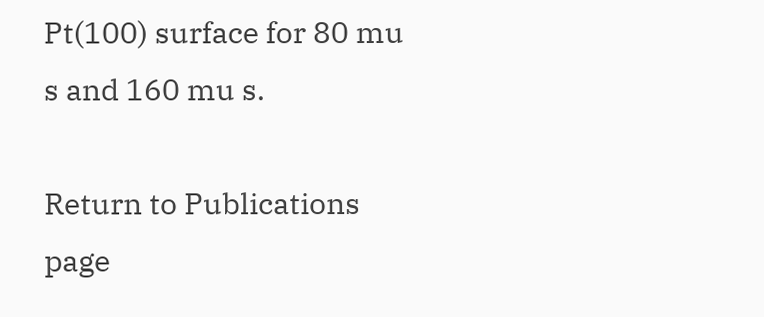Pt(100) surface for 80 mu s and 160 mu s.

Return to Publications page